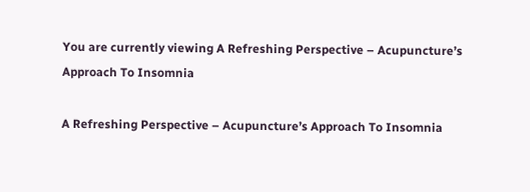You are currently viewing A Refreshing Perspective – Acupuncture’s Approach To Insomnia

A Refreshing Perspective – Acupuncture’s Approach To Insomnia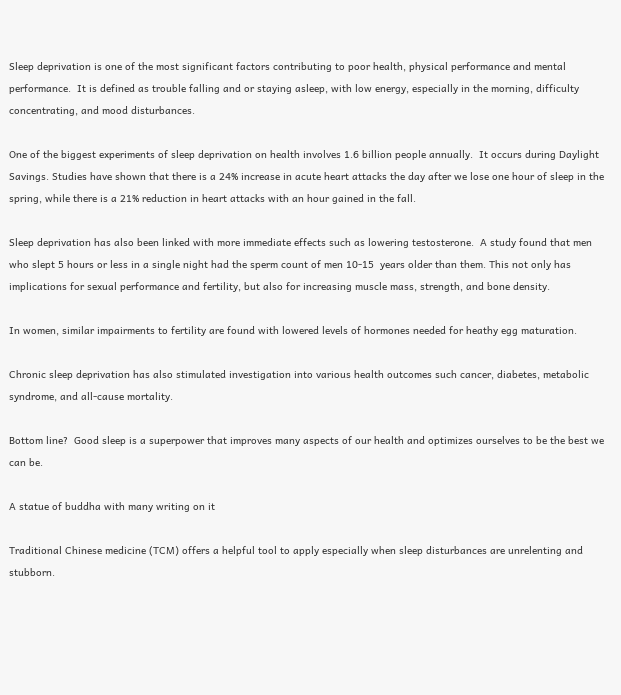Sleep deprivation is one of the most significant factors contributing to poor health, physical performance and mental performance.  It is defined as trouble falling and or staying asleep, with low energy, especially in the morning, difficulty concentrating, and mood disturbances.

One of the biggest experiments of sleep deprivation on health involves 1.6 billion people annually.  It occurs during Daylight Savings. Studies have shown that there is a 24% increase in acute heart attacks the day after we lose one hour of sleep in the spring, while there is a 21% reduction in heart attacks with an hour gained in the fall.

Sleep deprivation has also been linked with more immediate effects such as lowering testosterone.  A study found that men who slept 5 hours or less in a single night had the sperm count of men 10-15  years older than them. This not only has implications for sexual performance and fertility, but also for increasing muscle mass, strength, and bone density.

In women, similar impairments to fertility are found with lowered levels of hormones needed for heathy egg maturation.

Chronic sleep deprivation has also stimulated investigation into various health outcomes such cancer, diabetes, metabolic syndrome, and all-cause mortality.

Bottom line?  Good sleep is a superpower that improves many aspects of our health and optimizes ourselves to be the best we can be.

A statue of buddha with many writing on it

Traditional Chinese medicine (TCM) offers a helpful tool to apply especially when sleep disturbances are unrelenting and stubborn.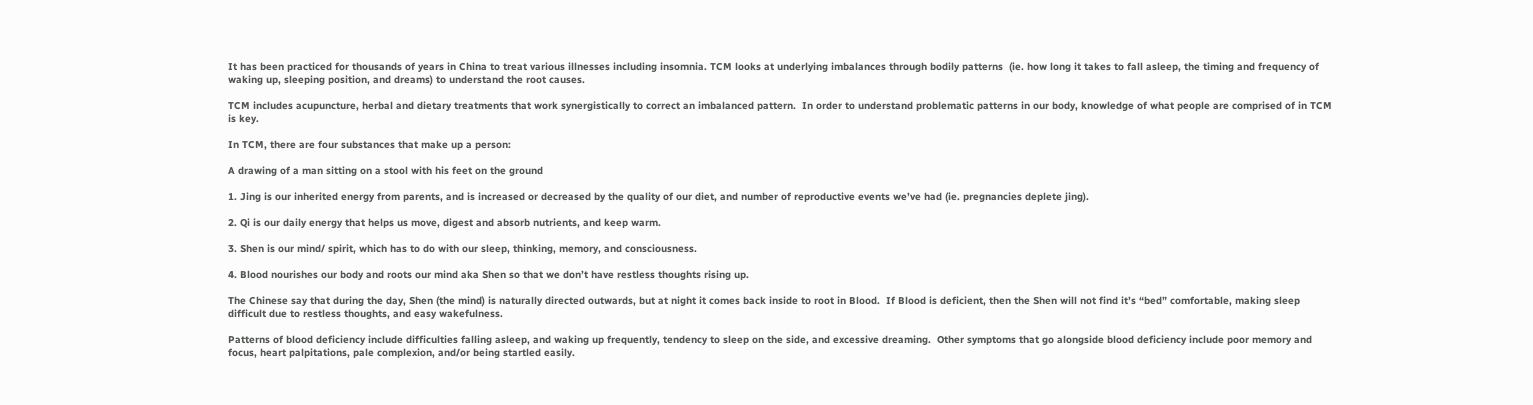It has been practiced for thousands of years in China to treat various illnesses including insomnia. TCM looks at underlying imbalances through bodily patterns  (ie. how long it takes to fall asleep, the timing and frequency of  waking up, sleeping position, and dreams) to understand the root causes.

TCM includes acupuncture, herbal and dietary treatments that work synergistically to correct an imbalanced pattern.  In order to understand problematic patterns in our body, knowledge of what people are comprised of in TCM is key.

In TCM, there are four substances that make up a person:

A drawing of a man sitting on a stool with his feet on the ground

1. Jing is our inherited energy from parents, and is increased or decreased by the quality of our diet, and number of reproductive events we’ve had (ie. pregnancies deplete jing).

2. Qi is our daily energy that helps us move, digest and absorb nutrients, and keep warm.

3. Shen is our mind/ spirit, which has to do with our sleep, thinking, memory, and consciousness.

4. Blood nourishes our body and roots our mind aka Shen so that we don’t have restless thoughts rising up.

The Chinese say that during the day, Shen (the mind) is naturally directed outwards, but at night it comes back inside to root in Blood.  If Blood is deficient, then the Shen will not find it’s “bed” comfortable, making sleep difficult due to restless thoughts, and easy wakefulness.

Patterns of blood deficiency include difficulties falling asleep, and waking up frequently, tendency to sleep on the side, and excessive dreaming.  Other symptoms that go alongside blood deficiency include poor memory and focus, heart palpitations, pale complexion, and/or being startled easily.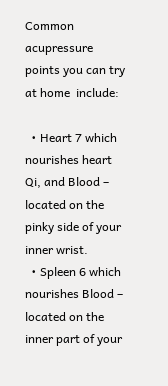Common acupressure points you can try at home  include:

  • Heart 7 which nourishes heart Qi, and Blood –  located on the pinky side of your  inner wrist.
  • Spleen 6 which nourishes Blood – located on the inner part of your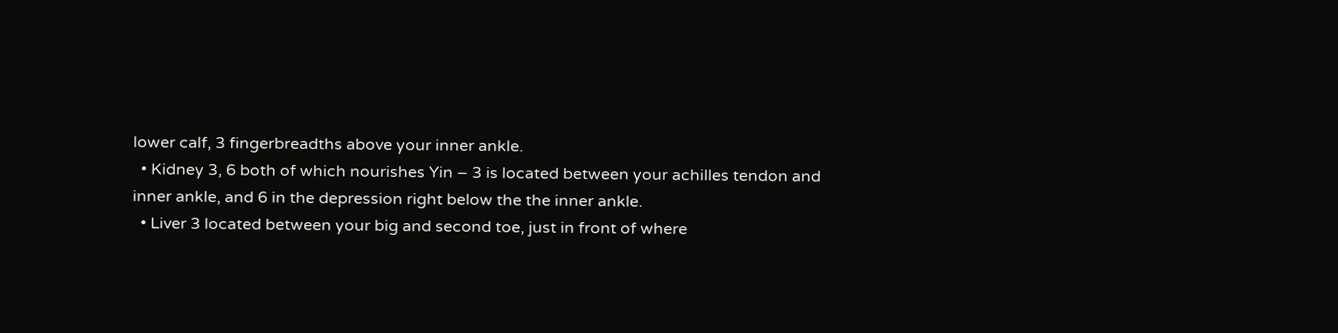lower calf, 3 fingerbreadths above your inner ankle.
  • Kidney 3, 6 both of which nourishes Yin – 3 is located between your achilles tendon and inner ankle, and 6 in the depression right below the the inner ankle.
  • Liver 3 located between your big and second toe, just in front of where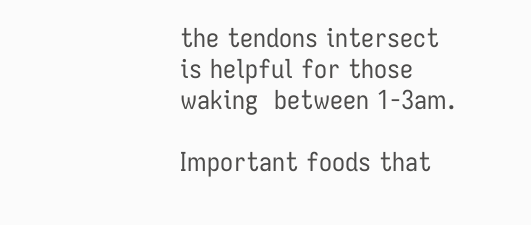the tendons intersect is helpful for those waking  between 1-3am.

Important foods that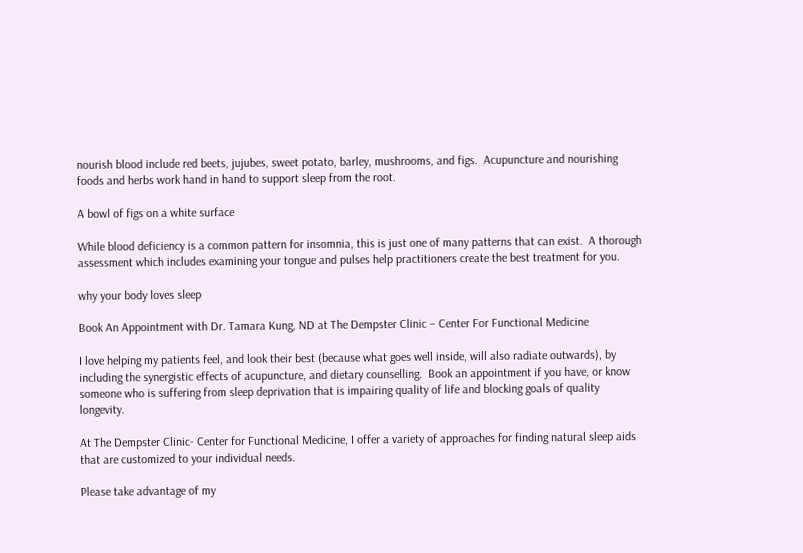nourish blood include red beets, jujubes, sweet potato, barley, mushrooms, and figs.  Acupuncture and nourishing foods and herbs work hand in hand to support sleep from the root.

A bowl of figs on a white surface

While blood deficiency is a common pattern for insomnia, this is just one of many patterns that can exist.  A thorough assessment which includes examining your tongue and pulses help practitioners create the best treatment for you.

why your body loves sleep

Book An Appointment with Dr. Tamara Kung, ND at The Dempster Clinic – Center For Functional Medicine

I love helping my patients feel, and look their best (because what goes well inside, will also radiate outwards), by including the synergistic effects of acupuncture, and dietary counselling.  Book an appointment if you have, or know someone who is suffering from sleep deprivation that is impairing quality of life and blocking goals of quality longevity.

At The Dempster Clinic- Center for Functional Medicine, I offer a variety of approaches for finding natural sleep aids that are customized to your individual needs.

Please take advantage of my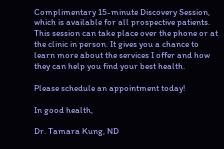Complimentary 15-minute Discovery Session, which is available for all prospective patients. This session can take place over the phone or at the clinic in person. It gives you a chance to learn more about the services I offer and how they can help you find your best health.

Please schedule an appointment today!

In good health,

Dr. Tamara Kung, ND